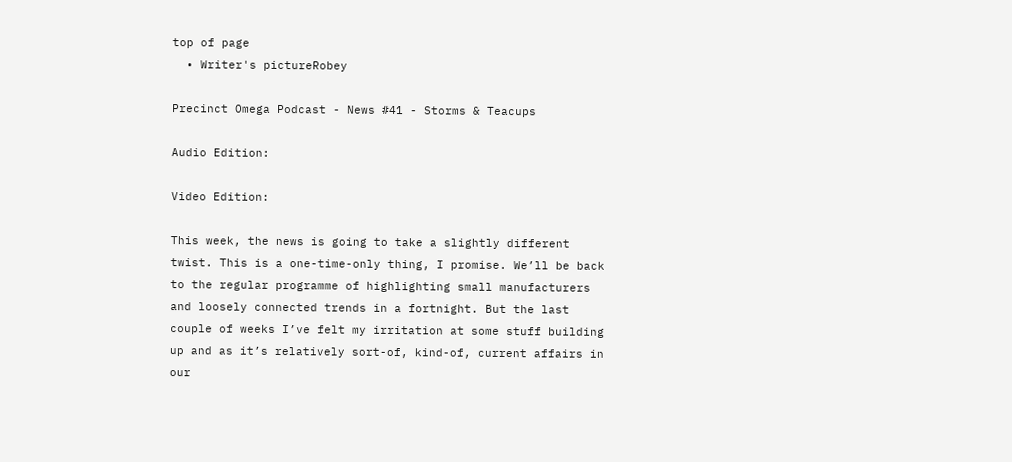top of page
  • Writer's pictureRobey

Precinct Omega Podcast - News #41 - Storms & Teacups

Audio Edition:

Video Edition:

This week, the news is going to take a slightly different twist. This is a one-time-only thing, I promise. We’ll be back to the regular programme of highlighting small manufacturers and loosely connected trends in a fortnight. But the last couple of weeks I’ve felt my irritation at some stuff building up and as it’s relatively sort-of, kind-of, current affairs in our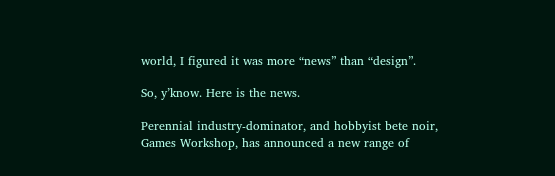world, I figured it was more “news” than “design”.

So, y’know. Here is the news.

Perennial industry-dominator, and hobbyist bete noir, Games Workshop, has announced a new range of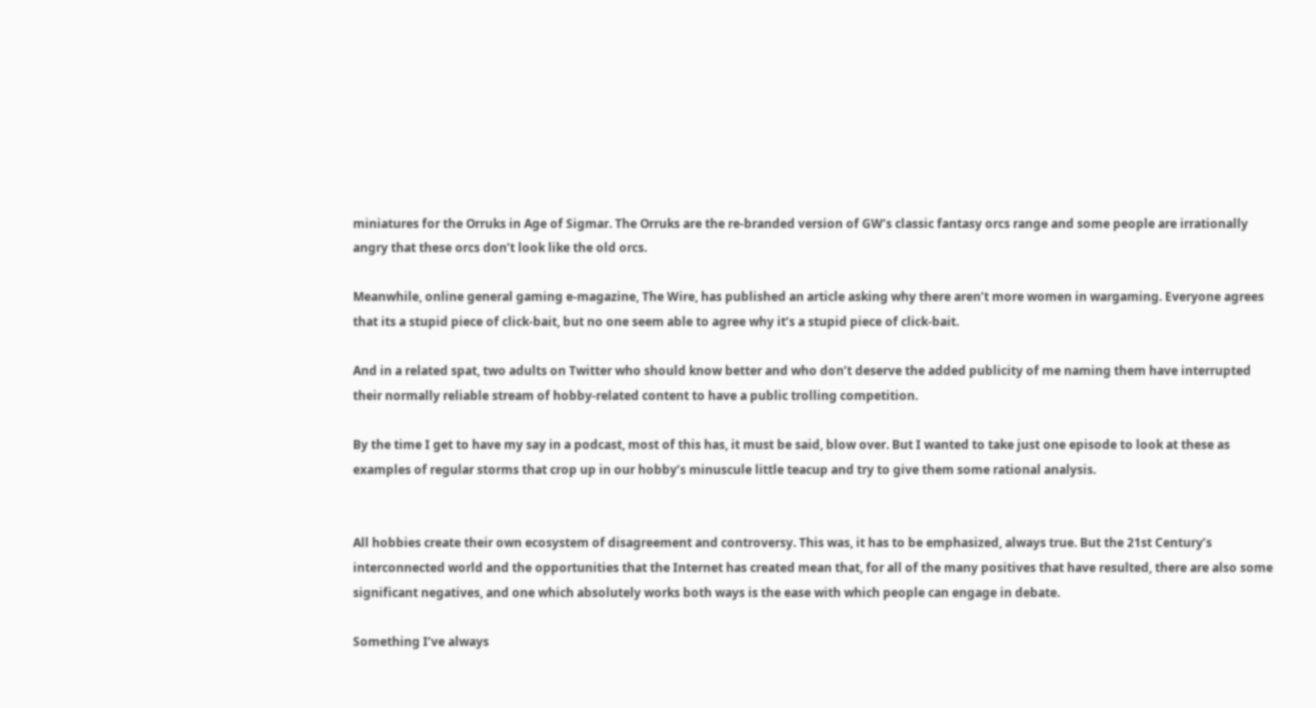miniatures for the Orruks in Age of Sigmar. The Orruks are the re-branded version of GW’s classic fantasy orcs range and some people are irrationally angry that these orcs don’t look like the old orcs.

Meanwhile, online general gaming e-magazine, The Wire, has published an article asking why there aren’t more women in wargaming. Everyone agrees that its a stupid piece of click-bait, but no one seem able to agree why it’s a stupid piece of click-bait.

And in a related spat, two adults on Twitter who should know better and who don’t deserve the added publicity of me naming them have interrupted their normally reliable stream of hobby-related content to have a public trolling competition.

By the time I get to have my say in a podcast, most of this has, it must be said, blow over. But I wanted to take just one episode to look at these as examples of regular storms that crop up in our hobby’s minuscule little teacup and try to give them some rational analysis.


All hobbies create their own ecosystem of disagreement and controversy. This was, it has to be emphasized, always true. But the 21st Century’s interconnected world and the opportunities that the Internet has created mean that, for all of the many positives that have resulted, there are also some significant negatives, and one which absolutely works both ways is the ease with which people can engage in debate.

Something I’ve always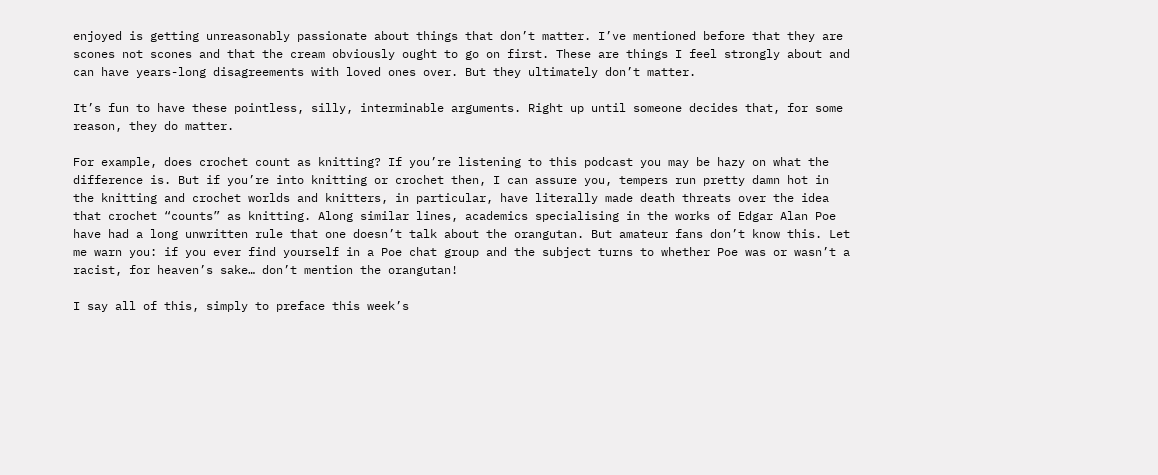enjoyed is getting unreasonably passionate about things that don’t matter. I’ve mentioned before that they are scones not scones and that the cream obviously ought to go on first. These are things I feel strongly about and can have years-long disagreements with loved ones over. But they ultimately don’t matter.

It’s fun to have these pointless, silly, interminable arguments. Right up until someone decides that, for some reason, they do matter.

For example, does crochet count as knitting? If you’re listening to this podcast you may be hazy on what the difference is. But if you’re into knitting or crochet then, I can assure you, tempers run pretty damn hot in the knitting and crochet worlds and knitters, in particular, have literally made death threats over the idea that crochet “counts” as knitting. Along similar lines, academics specialising in the works of Edgar Alan Poe have had a long unwritten rule that one doesn’t talk about the orangutan. But amateur fans don’t know this. Let me warn you: if you ever find yourself in a Poe chat group and the subject turns to whether Poe was or wasn’t a racist, for heaven’s sake… don’t mention the orangutan!

I say all of this, simply to preface this week’s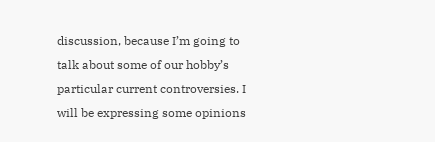discussion, because I’m going to talk about some of our hobby’s particular current controversies. I will be expressing some opinions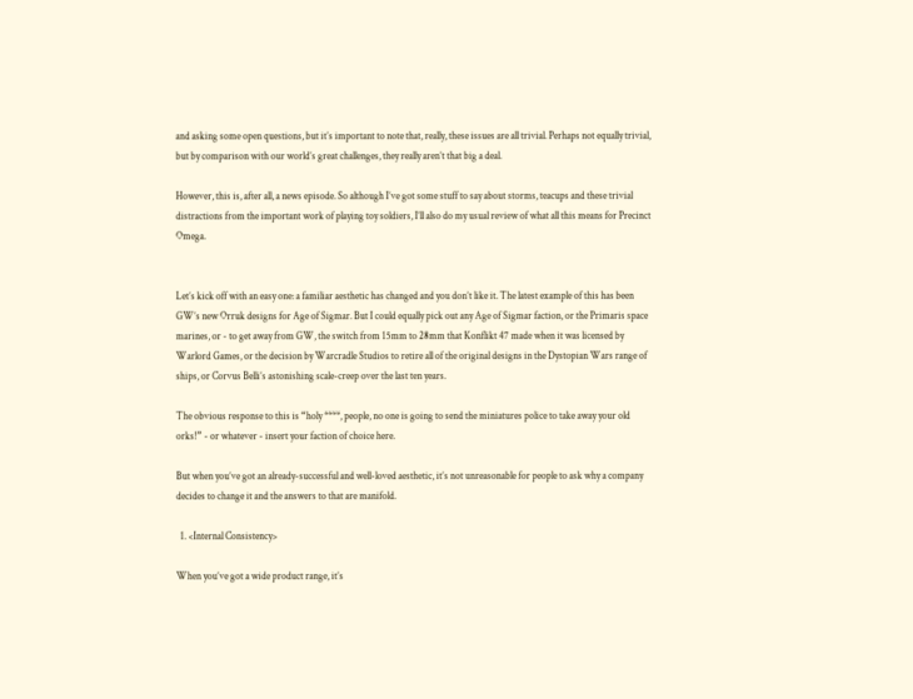and asking some open questions, but it’s important to note that, really, these issues are all trivial. Perhaps not equally trivial, but by comparison with our world’s great challenges, they really aren’t that big a deal.

However, this is, after all, a news episode. So although I’ve got some stuff to say about storms, teacups and these trivial distractions from the important work of playing toy soldiers, I’ll also do my usual review of what all this means for Precinct Omega.


Let’s kick off with an easy one: a familiar aesthetic has changed and you don’t like it. The latest example of this has been GW’s new Orruk designs for Age of Sigmar. But I could equally pick out any Age of Sigmar faction, or the Primaris space marines, or - to get away from GW, the switch from 15mm to 28mm that Konflikt 47 made when it was licensed by Warlord Games, or the decision by Warcradle Studios to retire all of the original designs in the Dystopian Wars range of ships, or Corvus Belli’s astonishing scale-creep over the last ten years.

The obvious response to this is “holy ****, people, no one is going to send the miniatures police to take away your old orks!” - or whatever - insert your faction of choice here.

But when you’ve got an already-successful and well-loved aesthetic, it’s not unreasonable for people to ask why a company decides to change it and the answers to that are manifold.

  1. <Internal Consistency>

When you’ve got a wide product range, it’s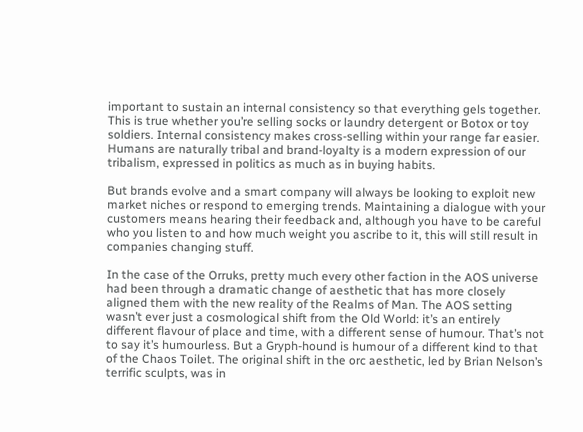important to sustain an internal consistency so that everything gels together. This is true whether you’re selling socks or laundry detergent or Botox or toy soldiers. Internal consistency makes cross-selling within your range far easier. Humans are naturally tribal and brand-loyalty is a modern expression of our tribalism, expressed in politics as much as in buying habits.

But brands evolve and a smart company will always be looking to exploit new market niches or respond to emerging trends. Maintaining a dialogue with your customers means hearing their feedback and, although you have to be careful who you listen to and how much weight you ascribe to it, this will still result in companies changing stuff.

In the case of the Orruks, pretty much every other faction in the AOS universe had been through a dramatic change of aesthetic that has more closely aligned them with the new reality of the Realms of Man. The AOS setting wasn’t ever just a cosmological shift from the Old World: it’s an entirely different flavour of place and time, with a different sense of humour. That’s not to say it’s humourless. But a Gryph-hound is humour of a different kind to that of the Chaos Toilet. The original shift in the orc aesthetic, led by Brian Nelson’s terrific sculpts, was in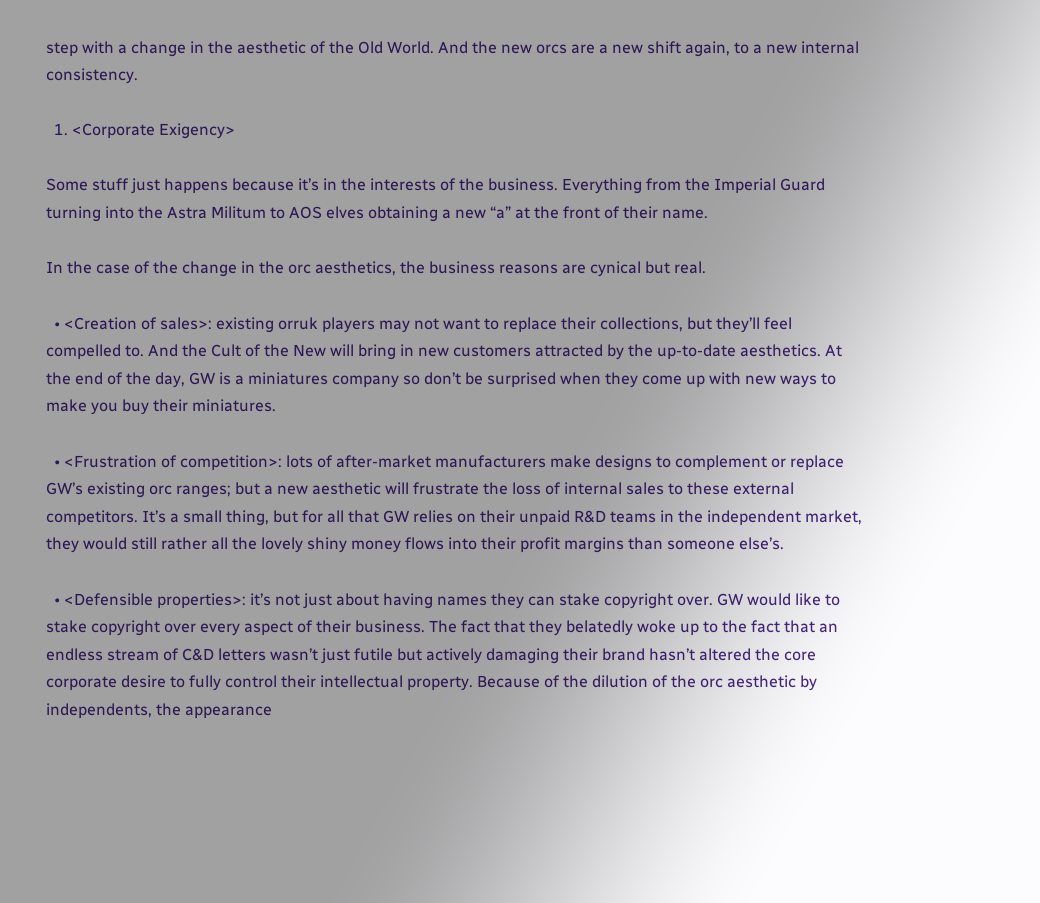step with a change in the aesthetic of the Old World. And the new orcs are a new shift again, to a new internal consistency.

  1. <Corporate Exigency>

Some stuff just happens because it’s in the interests of the business. Everything from the Imperial Guard turning into the Astra Militum to AOS elves obtaining a new “a” at the front of their name.

In the case of the change in the orc aesthetics, the business reasons are cynical but real.

  • <Creation of sales>: existing orruk players may not want to replace their collections, but they’ll feel compelled to. And the Cult of the New will bring in new customers attracted by the up-to-date aesthetics. At the end of the day, GW is a miniatures company so don’t be surprised when they come up with new ways to make you buy their miniatures.

  • <Frustration of competition>: lots of after-market manufacturers make designs to complement or replace GW’s existing orc ranges; but a new aesthetic will frustrate the loss of internal sales to these external competitors. It’s a small thing, but for all that GW relies on their unpaid R&D teams in the independent market, they would still rather all the lovely shiny money flows into their profit margins than someone else’s.

  • <Defensible properties>: it’s not just about having names they can stake copyright over. GW would like to stake copyright over every aspect of their business. The fact that they belatedly woke up to the fact that an endless stream of C&D letters wasn’t just futile but actively damaging their brand hasn’t altered the core corporate desire to fully control their intellectual property. Because of the dilution of the orc aesthetic by independents, the appearance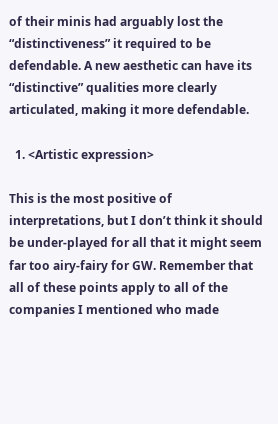of their minis had arguably lost the “distinctiveness” it required to be defendable. A new aesthetic can have its “distinctive” qualities more clearly articulated, making it more defendable.

  1. <Artistic expression>

This is the most positive of interpretations, but I don’t think it should be under-played for all that it might seem far too airy-fairy for GW. Remember that all of these points apply to all of the companies I mentioned who made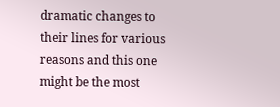dramatic changes to their lines for various reasons and this one might be the most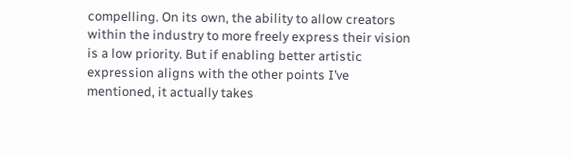compelling. On its own, the ability to allow creators within the industry to more freely express their vision is a low priority. But if enabling better artistic expression aligns with the other points I’ve mentioned, it actually takes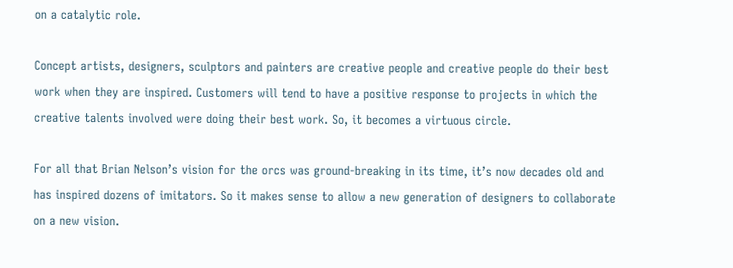on a catalytic role.

Concept artists, designers, sculptors and painters are creative people and creative people do their best work when they are inspired. Customers will tend to have a positive response to projects in which the creative talents involved were doing their best work. So, it becomes a virtuous circle.

For all that Brian Nelson’s vision for the orcs was ground-breaking in its time, it’s now decades old and has inspired dozens of imitators. So it makes sense to allow a new generation of designers to collaborate on a new vision.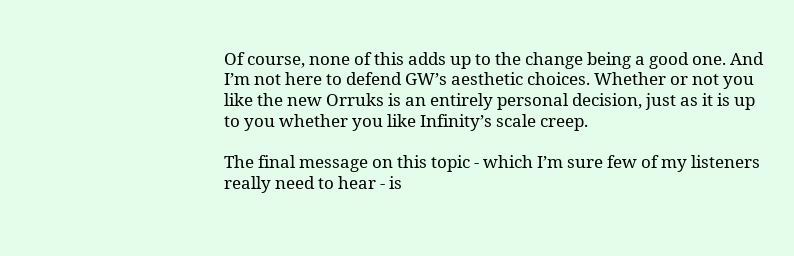Of course, none of this adds up to the change being a good one. And I’m not here to defend GW’s aesthetic choices. Whether or not you like the new Orruks is an entirely personal decision, just as it is up to you whether you like Infinity’s scale creep.

The final message on this topic - which I’m sure few of my listeners really need to hear - is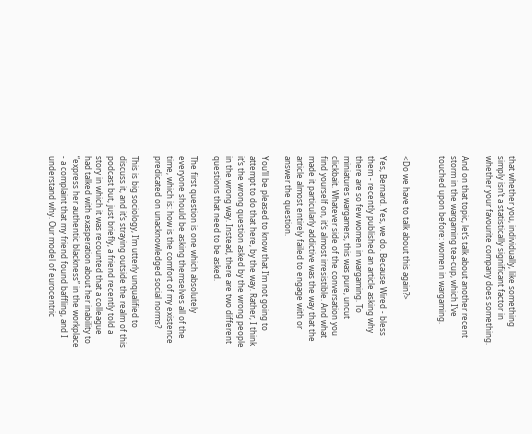that whether you, individually, like something simply isn’t a statistically significant factor in whether your favourite company does something.

And on that topic, let’s talk about another recent storm in the wargaming tea-cup, which I’ve touched upon before: women in wargaming.


<Do we have to talk about this again?>

Yes, Bernard. Yes, we do. Because Wired - bless them - recently published an article asking why there are so few women in wargaming. To miniatures wargamers, this was pure, uncut clickbait. Whatever side of the conversation you find yourself on, it’s almost irresistible. And what made it particularly addictive was the way that the article almost entirely failed to engage with or answer the question.

You’ll be pleased to know that I’m not going to attempt to do that here, by the way. Rather, I think it’s the wrong question asked by the wrong people in the wrong way. Instead, there are two different questions that need to be asked.

The first question is one which absolutely everyone should be asking themselves all of the time, which is: how is the comfort of my existence predicated on unacknowledged social norms?

This is big sociology, I’m utterly unqualified to discuss it, and it’s straying outside the realm of this podcast but, just briefly, a friend recently told a story in which it was recounted that a colleague had talked with exasperation about her inability to “express her authentic blackness” in the workplace - a complaint that my friend found baffling, and I understand why. Our model of eurocentric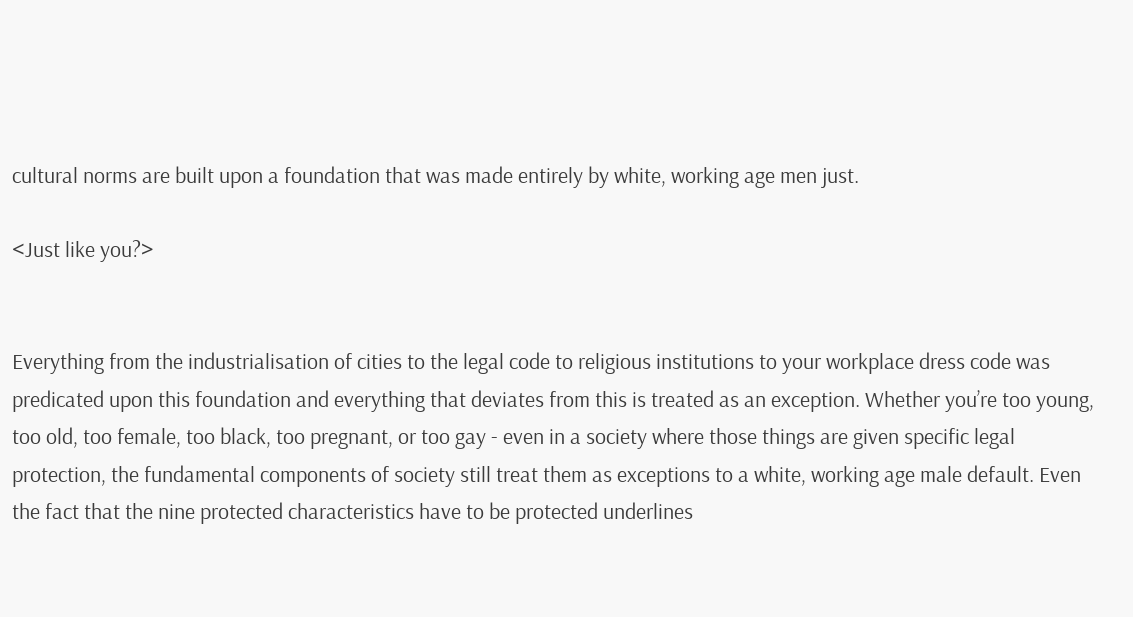cultural norms are built upon a foundation that was made entirely by white, working age men just.

<Just like you?>


Everything from the industrialisation of cities to the legal code to religious institutions to your workplace dress code was predicated upon this foundation and everything that deviates from this is treated as an exception. Whether you’re too young, too old, too female, too black, too pregnant, or too gay - even in a society where those things are given specific legal protection, the fundamental components of society still treat them as exceptions to a white, working age male default. Even the fact that the nine protected characteristics have to be protected underlines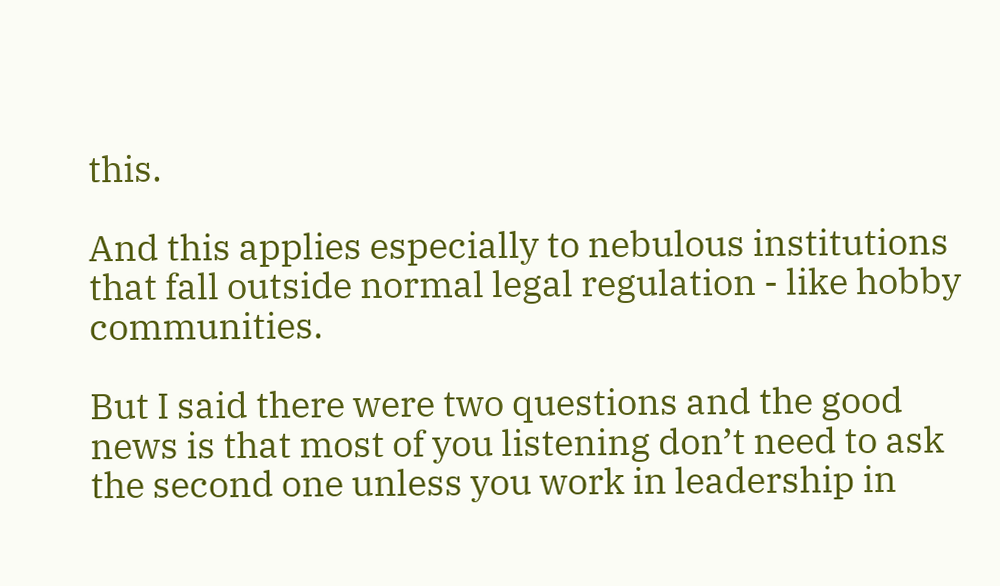this.

And this applies especially to nebulous institutions that fall outside normal legal regulation - like hobby communities.

But I said there were two questions and the good news is that most of you listening don’t need to ask the second one unless you work in leadership in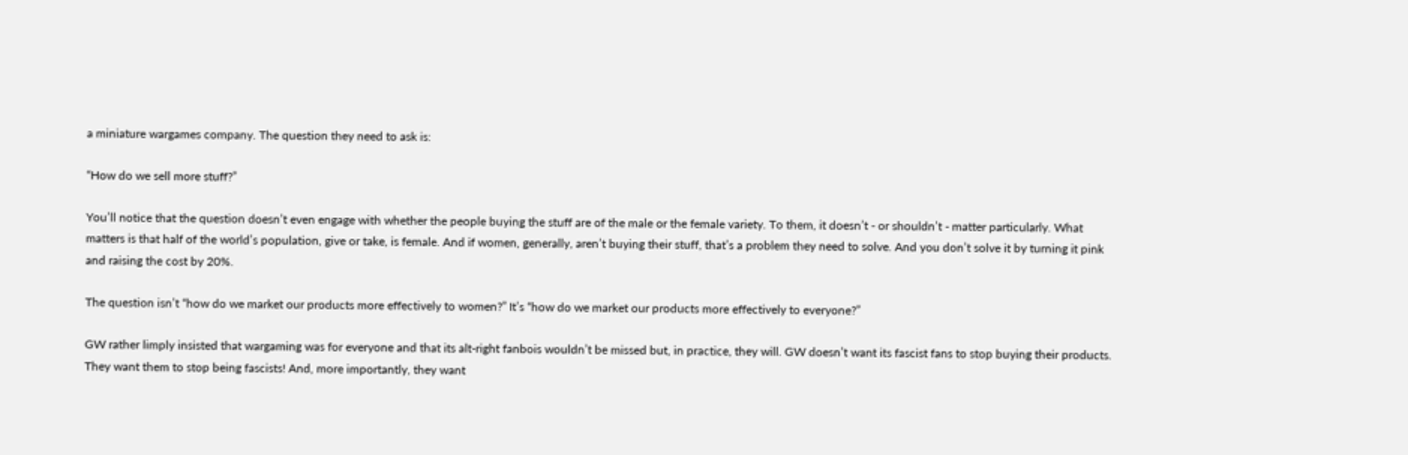a miniature wargames company. The question they need to ask is:

“How do we sell more stuff?”

You’ll notice that the question doesn’t even engage with whether the people buying the stuff are of the male or the female variety. To them, it doesn’t - or shouldn’t - matter particularly. What matters is that half of the world’s population, give or take, is female. And if women, generally, aren’t buying their stuff, that’s a problem they need to solve. And you don’t solve it by turning it pink and raising the cost by 20%.

The question isn’t “how do we market our products more effectively to women?” It’s “how do we market our products more effectively to everyone?”

GW rather limply insisted that wargaming was for everyone and that its alt-right fanbois wouldn’t be missed but, in practice, they will. GW doesn’t want its fascist fans to stop buying their products. They want them to stop being fascists! And, more importantly, they want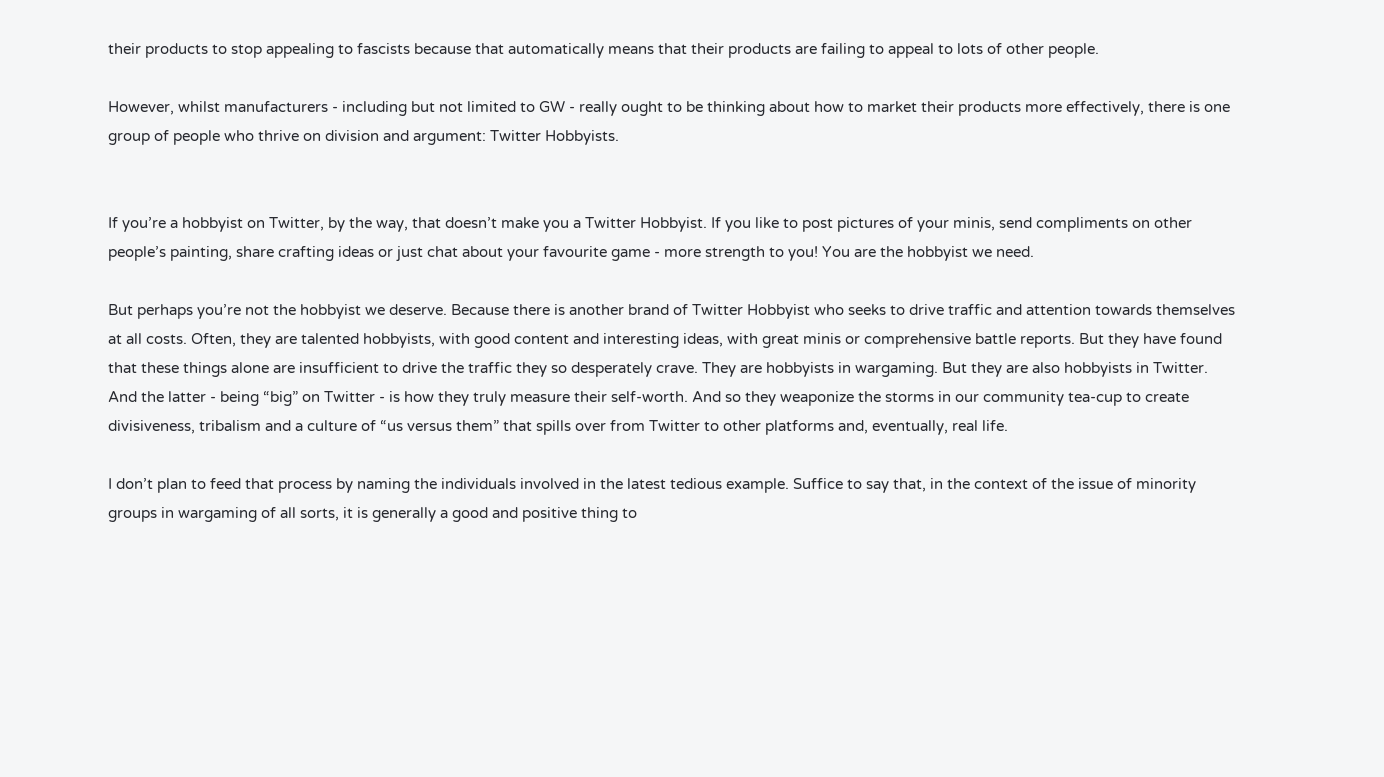their products to stop appealing to fascists because that automatically means that their products are failing to appeal to lots of other people.

However, whilst manufacturers - including but not limited to GW - really ought to be thinking about how to market their products more effectively, there is one group of people who thrive on division and argument: Twitter Hobbyists.


If you’re a hobbyist on Twitter, by the way, that doesn’t make you a Twitter Hobbyist. If you like to post pictures of your minis, send compliments on other people’s painting, share crafting ideas or just chat about your favourite game - more strength to you! You are the hobbyist we need.

But perhaps you’re not the hobbyist we deserve. Because there is another brand of Twitter Hobbyist who seeks to drive traffic and attention towards themselves at all costs. Often, they are talented hobbyists, with good content and interesting ideas, with great minis or comprehensive battle reports. But they have found that these things alone are insufficient to drive the traffic they so desperately crave. They are hobbyists in wargaming. But they are also hobbyists in Twitter. And the latter - being “big” on Twitter - is how they truly measure their self-worth. And so they weaponize the storms in our community tea-cup to create divisiveness, tribalism and a culture of “us versus them” that spills over from Twitter to other platforms and, eventually, real life.

I don’t plan to feed that process by naming the individuals involved in the latest tedious example. Suffice to say that, in the context of the issue of minority groups in wargaming of all sorts, it is generally a good and positive thing to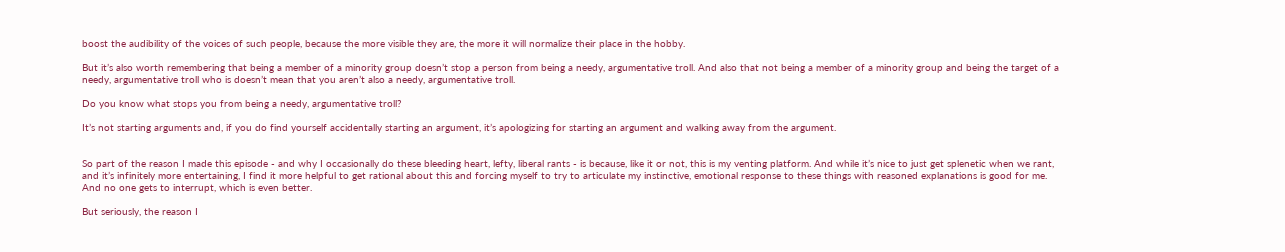boost the audibility of the voices of such people, because the more visible they are, the more it will normalize their place in the hobby.

But it’s also worth remembering that being a member of a minority group doesn’t stop a person from being a needy, argumentative troll. And also that not being a member of a minority group and being the target of a needy, argumentative troll who is doesn’t mean that you aren’t also a needy, argumentative troll.

Do you know what stops you from being a needy, argumentative troll?

It’s not starting arguments and, if you do find yourself accidentally starting an argument, it’s apologizing for starting an argument and walking away from the argument.


So part of the reason I made this episode - and why I occasionally do these bleeding heart, lefty, liberal rants - is because, like it or not, this is my venting platform. And while it’s nice to just get splenetic when we rant, and it’s infinitely more entertaining, I find it more helpful to get rational about this and forcing myself to try to articulate my instinctive, emotional response to these things with reasoned explanations is good for me. And no one gets to interrupt, which is even better.

But seriously, the reason I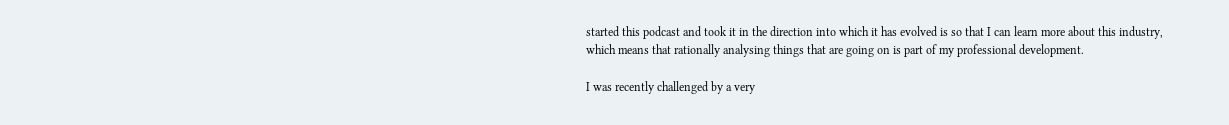started this podcast and took it in the direction into which it has evolved is so that I can learn more about this industry, which means that rationally analysing things that are going on is part of my professional development.

I was recently challenged by a very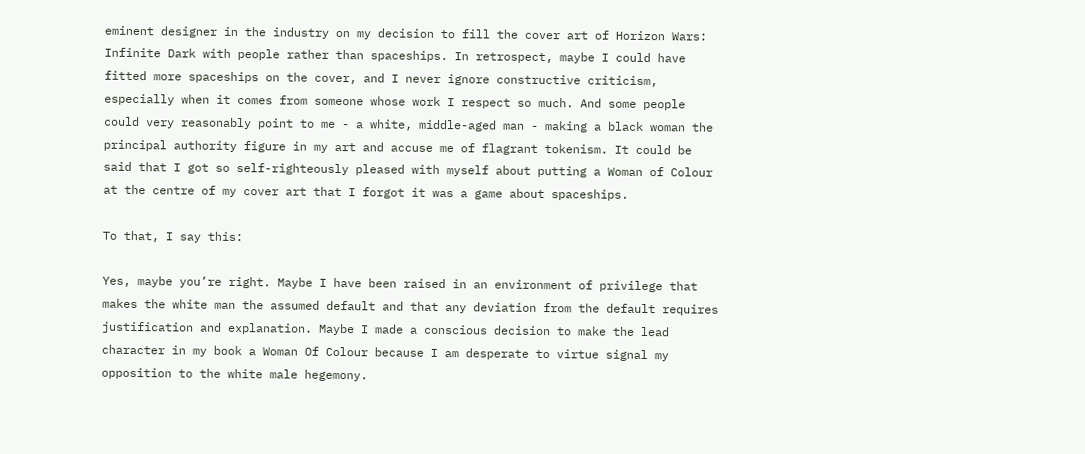eminent designer in the industry on my decision to fill the cover art of Horizon Wars: Infinite Dark with people rather than spaceships. In retrospect, maybe I could have fitted more spaceships on the cover, and I never ignore constructive criticism, especially when it comes from someone whose work I respect so much. And some people could very reasonably point to me - a white, middle-aged man - making a black woman the principal authority figure in my art and accuse me of flagrant tokenism. It could be said that I got so self-righteously pleased with myself about putting a Woman of Colour at the centre of my cover art that I forgot it was a game about spaceships.

To that, I say this:

Yes, maybe you’re right. Maybe I have been raised in an environment of privilege that makes the white man the assumed default and that any deviation from the default requires justification and explanation. Maybe I made a conscious decision to make the lead character in my book a Woman Of Colour because I am desperate to virtue signal my opposition to the white male hegemony.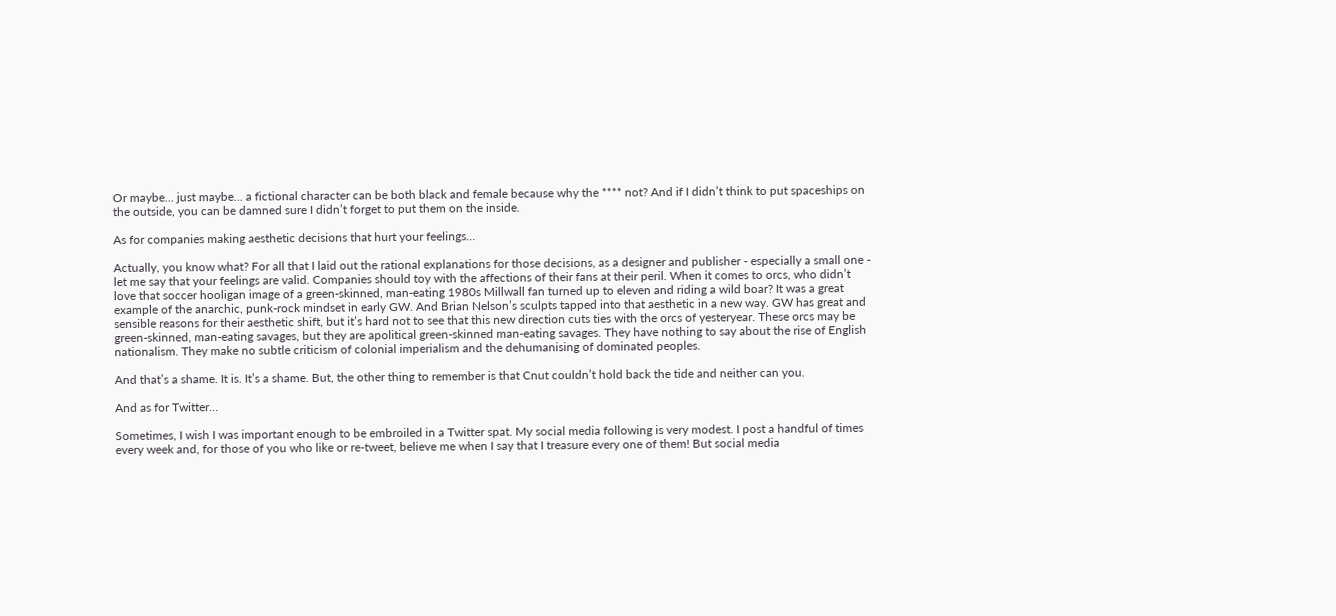Or maybe… just maybe… a fictional character can be both black and female because why the **** not? And if I didn’t think to put spaceships on the outside, you can be damned sure I didn’t forget to put them on the inside.

As for companies making aesthetic decisions that hurt your feelings…

Actually, you know what? For all that I laid out the rational explanations for those decisions, as a designer and publisher - especially a small one - let me say that your feelings are valid. Companies should toy with the affections of their fans at their peril. When it comes to orcs, who didn’t love that soccer hooligan image of a green-skinned, man-eating 1980s Millwall fan turned up to eleven and riding a wild boar? It was a great example of the anarchic, punk-rock mindset in early GW. And Brian Nelson’s sculpts tapped into that aesthetic in a new way. GW has great and sensible reasons for their aesthetic shift, but it’s hard not to see that this new direction cuts ties with the orcs of yesteryear. These orcs may be green-skinned, man-eating savages, but they are apolitical green-skinned man-eating savages. They have nothing to say about the rise of English nationalism. They make no subtle criticism of colonial imperialism and the dehumanising of dominated peoples.

And that’s a shame. It is. It’s a shame. But, the other thing to remember is that Cnut couldn’t hold back the tide and neither can you.

And as for Twitter…

Sometimes, I wish I was important enough to be embroiled in a Twitter spat. My social media following is very modest. I post a handful of times every week and, for those of you who like or re-tweet, believe me when I say that I treasure every one of them! But social media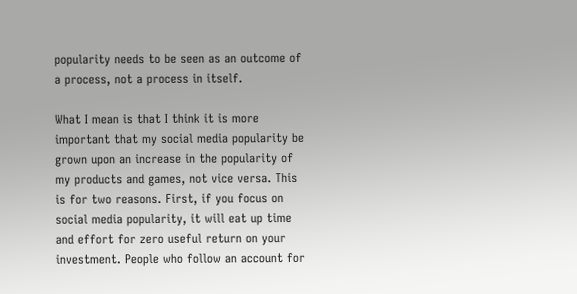popularity needs to be seen as an outcome of a process, not a process in itself.

What I mean is that I think it is more important that my social media popularity be grown upon an increase in the popularity of my products and games, not vice versa. This is for two reasons. First, if you focus on social media popularity, it will eat up time and effort for zero useful return on your investment. People who follow an account for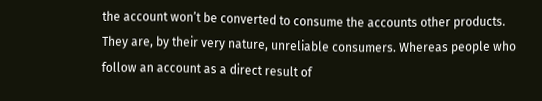the account won’t be converted to consume the accounts other products. They are, by their very nature, unreliable consumers. Whereas people who follow an account as a direct result of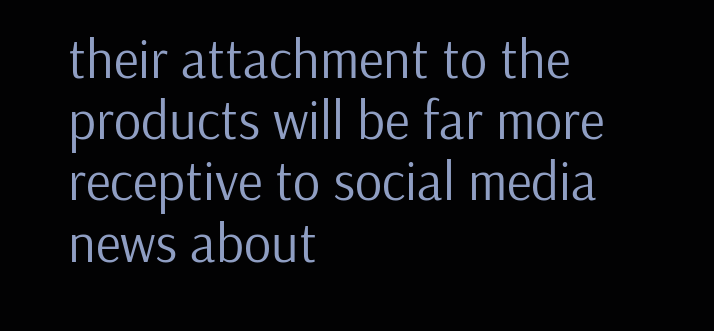their attachment to the products will be far more receptive to social media news about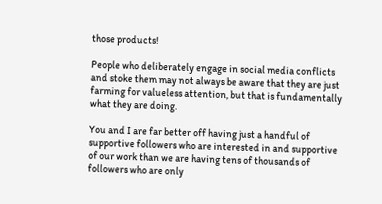those products!

People who deliberately engage in social media conflicts and stoke them may not always be aware that they are just farming for valueless attention, but that is fundamentally what they are doing.

You and I are far better off having just a handful of supportive followers who are interested in and supportive of our work than we are having tens of thousands of followers who are only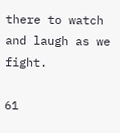there to watch and laugh as we fight.

61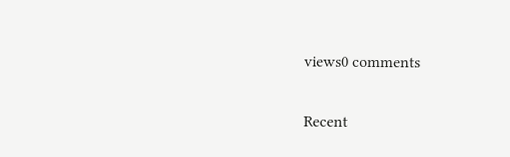views0 comments

Recent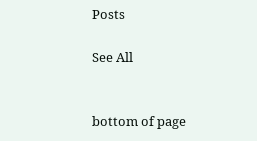Posts

See All


bottom of page